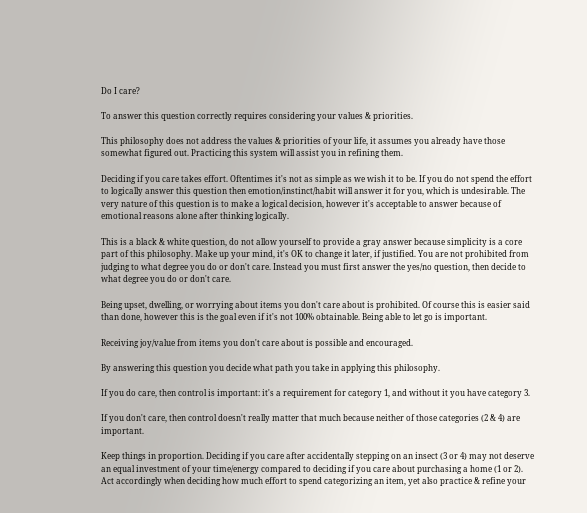Do I care?

To answer this question correctly requires considering your values & priorities.

This philosophy does not address the values & priorities of your life, it assumes you already have those somewhat figured out. Practicing this system will assist you in refining them.

Deciding if you care takes effort. Oftentimes it's not as simple as we wish it to be. If you do not spend the effort to logically answer this question then emotion/instinct/habit will answer it for you, which is undesirable. The very nature of this question is to make a logical decision, however it's acceptable to answer because of emotional reasons alone after thinking logically.

This is a black & white question, do not allow yourself to provide a gray answer because simplicity is a core part of this philosophy. Make up your mind, it's OK to change it later, if justified. You are not prohibited from judging to what degree you do or don't care. Instead you must first answer the yes/no question, then decide to what degree you do or don't care.

Being upset, dwelling, or worrying about items you don't care about is prohibited. Of course this is easier said than done, however this is the goal even if it's not 100% obtainable. Being able to let go is important.

Receiving joy/value from items you don't care about is possible and encouraged.

By answering this question you decide what path you take in applying this philosophy.

If you do care, then control is important: it's a requirement for category 1, and without it you have category 3.

If you don't care, then control doesn't really matter that much because neither of those categories (2 & 4) are important.

Keep things in proportion. Deciding if you care after accidentally stepping on an insect (3 or 4) may not deserve an equal investment of your time/energy compared to deciding if you care about purchasing a home (1 or 2). Act accordingly when deciding how much effort to spend categorizing an item, yet also practice & refine your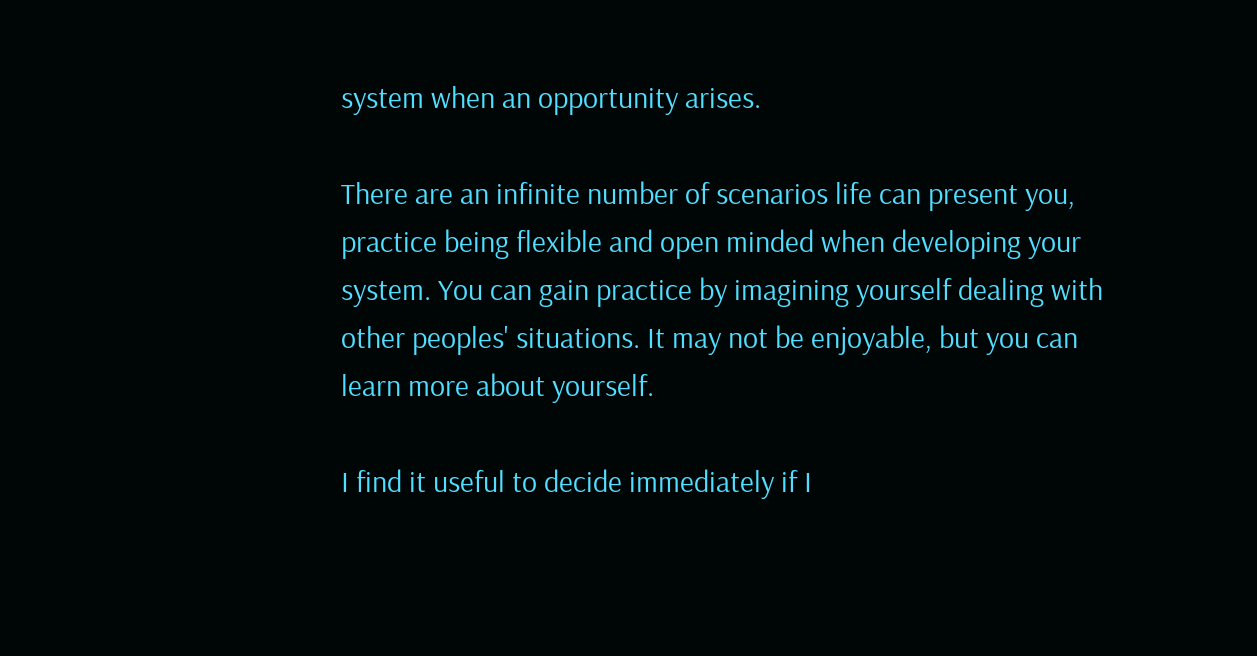system when an opportunity arises.

There are an infinite number of scenarios life can present you, practice being flexible and open minded when developing your system. You can gain practice by imagining yourself dealing with other peoples' situations. It may not be enjoyable, but you can learn more about yourself.

I find it useful to decide immediately if I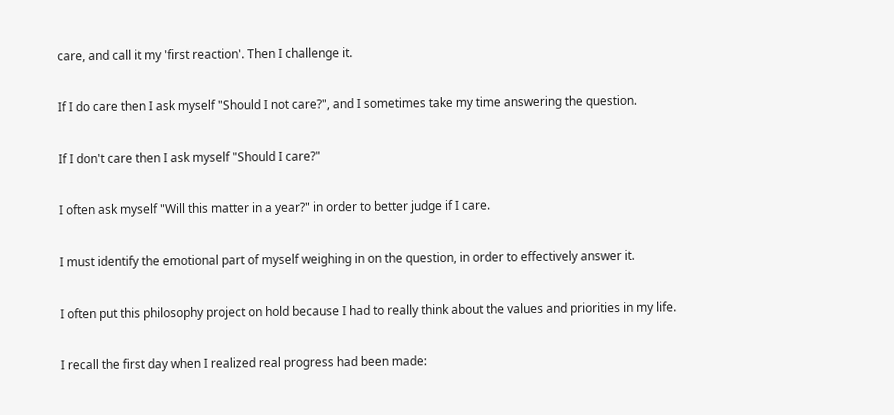care, and call it my 'first reaction'. Then I challenge it.

If I do care then I ask myself "Should I not care?", and I sometimes take my time answering the question.

If I don't care then I ask myself "Should I care?"

I often ask myself "Will this matter in a year?" in order to better judge if I care.

I must identify the emotional part of myself weighing in on the question, in order to effectively answer it.

I often put this philosophy project on hold because I had to really think about the values and priorities in my life.

I recall the first day when I realized real progress had been made: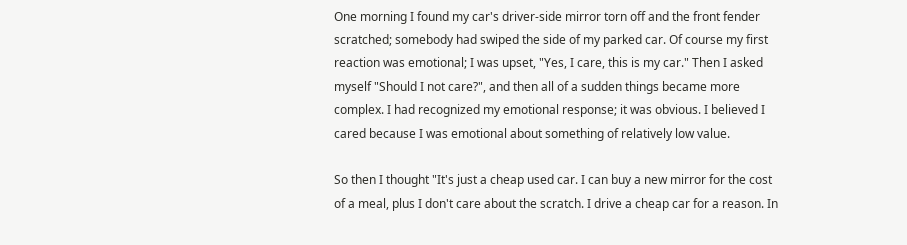One morning I found my car's driver-side mirror torn off and the front fender scratched; somebody had swiped the side of my parked car. Of course my first reaction was emotional; I was upset, "Yes, I care, this is my car." Then I asked myself "Should I not care?", and then all of a sudden things became more complex. I had recognized my emotional response; it was obvious. I believed I cared because I was emotional about something of relatively low value.

So then I thought "It's just a cheap used car. I can buy a new mirror for the cost of a meal, plus I don't care about the scratch. I drive a cheap car for a reason. In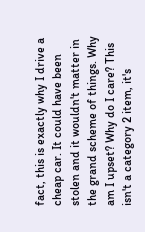fact, this is exactly why I drive a cheap car. It could have been stolen and it wouldn't matter in the grand scheme of things. Why am I upset? Why do I care? This isn't a category 2 item, it's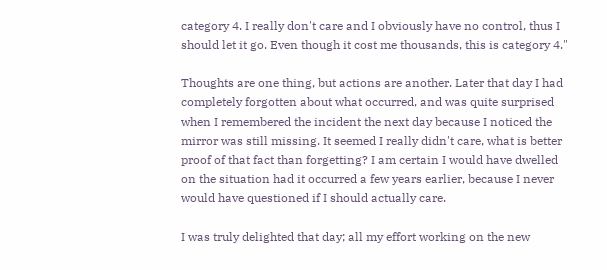category 4. I really don't care and I obviously have no control, thus I should let it go. Even though it cost me thousands, this is category 4."

Thoughts are one thing, but actions are another. Later that day I had completely forgotten about what occurred, and was quite surprised when I remembered the incident the next day because I noticed the mirror was still missing. It seemed I really didn't care, what is better proof of that fact than forgetting? I am certain I would have dwelled on the situation had it occurred a few years earlier, because I never would have questioned if I should actually care.

I was truly delighted that day; all my effort working on the new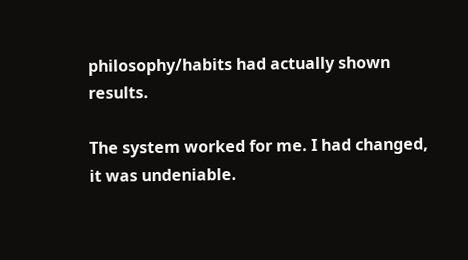philosophy/habits had actually shown results.

The system worked for me. I had changed, it was undeniable.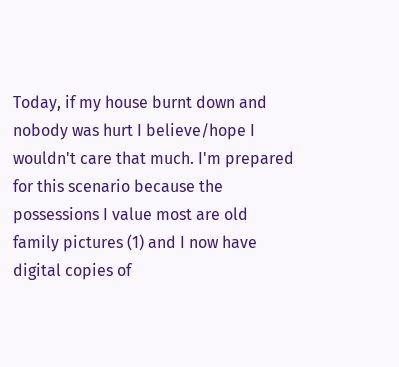Today, if my house burnt down and nobody was hurt I believe/hope I wouldn't care that much. I'm prepared for this scenario because the possessions I value most are old family pictures (1) and I now have digital copies of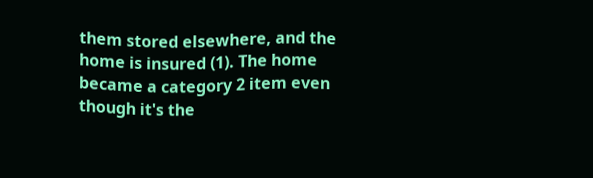them stored elsewhere, and the home is insured (1). The home became a category 2 item even though it's the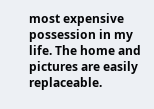most expensive possession in my life. The home and pictures are easily replaceable.